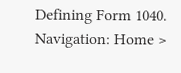Defining Form 1040.
Navigation: Home >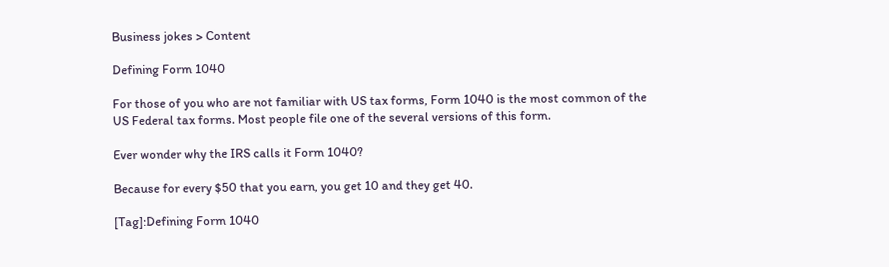Business jokes > Content

Defining Form 1040

For those of you who are not familiar with US tax forms, Form 1040 is the most common of the US Federal tax forms. Most people file one of the several versions of this form.

Ever wonder why the IRS calls it Form 1040?

Because for every $50 that you earn, you get 10 and they get 40.

[Tag]:Defining Form 1040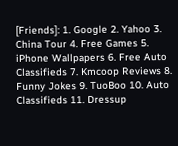[Friends]: 1. Google 2. Yahoo 3. China Tour 4. Free Games 5. iPhone Wallpapers 6. Free Auto Classifieds 7. Kmcoop Reviews 8. Funny Jokes 9. TuoBoo 10. Auto Classifieds 11. Dressup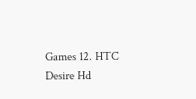Games 12. HTC Desire Hd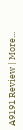A9191 Review | More...